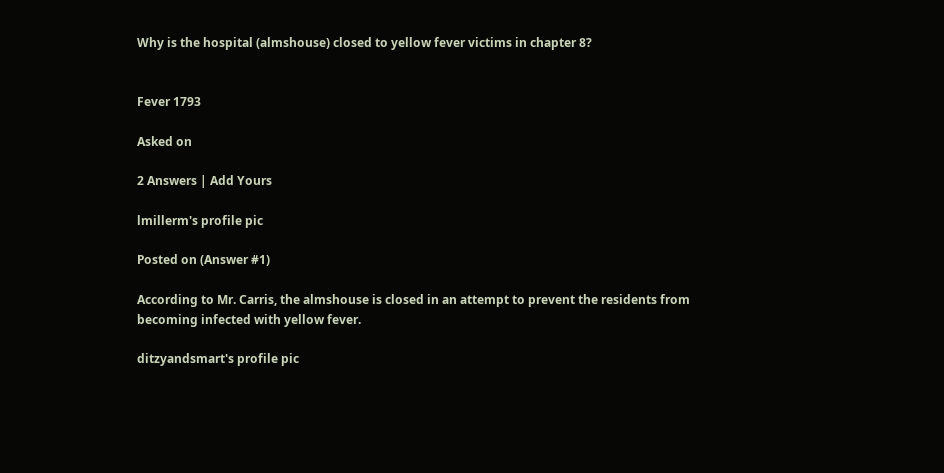Why is the hospital (almshouse) closed to yellow fever victims in chapter 8?


Fever 1793

Asked on

2 Answers | Add Yours

lmillerm's profile pic

Posted on (Answer #1)

According to Mr. Carris, the almshouse is closed in an attempt to prevent the residents from becoming infected with yellow fever.

ditzyandsmart's profile pic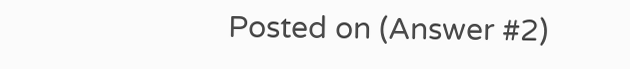Posted on (Answer #2)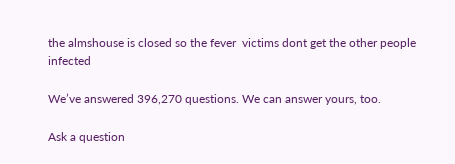the almshouse is closed so the fever  victims dont get the other people infected

We’ve answered 396,270 questions. We can answer yours, too.

Ask a question